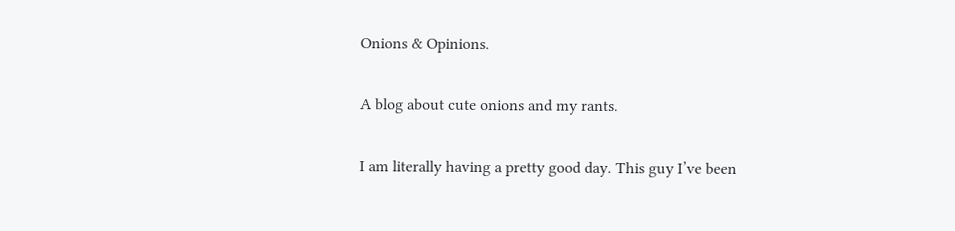Onions & Opinions.

A blog about cute onions and my rants.

I am literally having a pretty good day. This guy I’ve been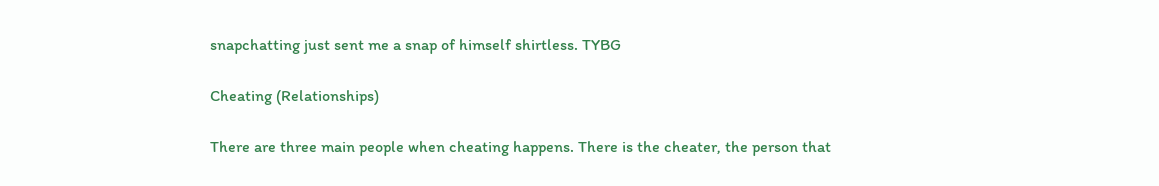snapchatting just sent me a snap of himself shirtless. TYBG

Cheating (Relationships)

There are three main people when cheating happens. There is the cheater, the person that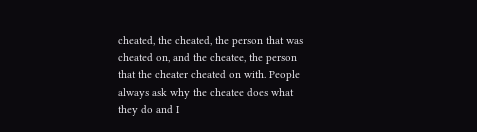cheated, the cheated, the person that was cheated on, and the cheatee, the person that the cheater cheated on with. People always ask why the cheatee does what they do and I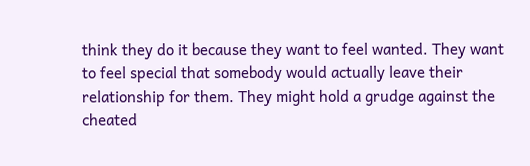think they do it because they want to feel wanted. They want to feel special that somebody would actually leave their relationship for them. They might hold a grudge against the cheated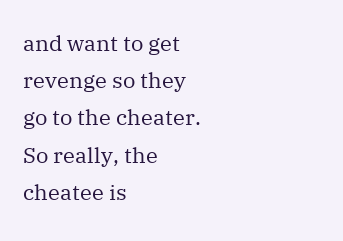and want to get revenge so they go to the cheater. So really, the cheatee is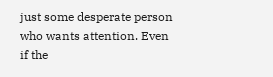just some desperate person who wants attention. Even if the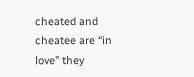cheated and cheatee are “in love” they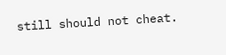still should not cheat.